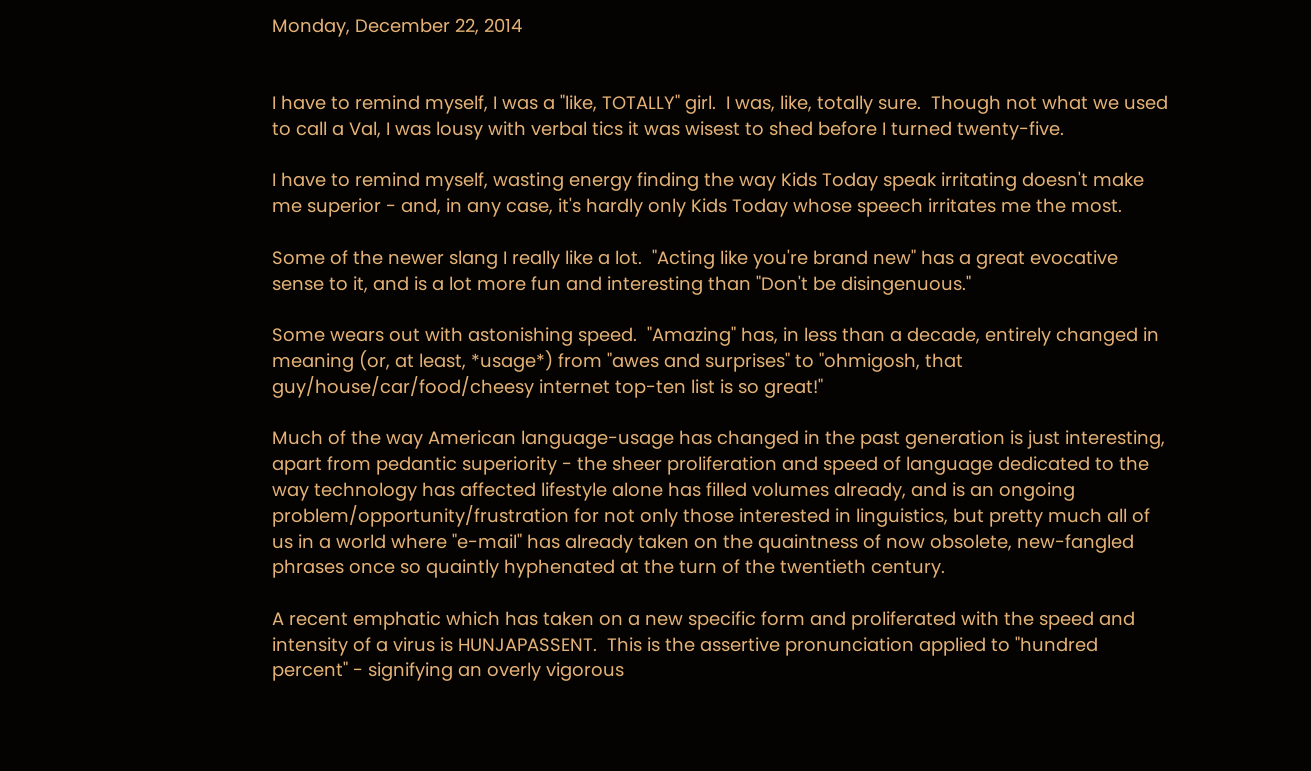Monday, December 22, 2014


I have to remind myself, I was a "like, TOTALLY" girl.  I was, like, totally sure.  Though not what we used to call a Val, I was lousy with verbal tics it was wisest to shed before I turned twenty-five.

I have to remind myself, wasting energy finding the way Kids Today speak irritating doesn't make me superior - and, in any case, it's hardly only Kids Today whose speech irritates me the most.

Some of the newer slang I really like a lot.  "Acting like you're brand new" has a great evocative sense to it, and is a lot more fun and interesting than "Don't be disingenuous."

Some wears out with astonishing speed.  "Amazing" has, in less than a decade, entirely changed in meaning (or, at least, *usage*) from "awes and surprises" to "ohmigosh, that guy/house/car/food/cheesy internet top-ten list is so great!"

Much of the way American language-usage has changed in the past generation is just interesting, apart from pedantic superiority - the sheer proliferation and speed of language dedicated to the way technology has affected lifestyle alone has filled volumes already, and is an ongoing problem/opportunity/frustration for not only those interested in linguistics, but pretty much all of us in a world where "e-mail" has already taken on the quaintness of now obsolete, new-fangled phrases once so quaintly hyphenated at the turn of the twentieth century.

A recent emphatic which has taken on a new specific form and proliferated with the speed and intensity of a virus is HUNJAPASSENT.  This is the assertive pronunciation applied to "hundred percent" - signifying an overly vigorous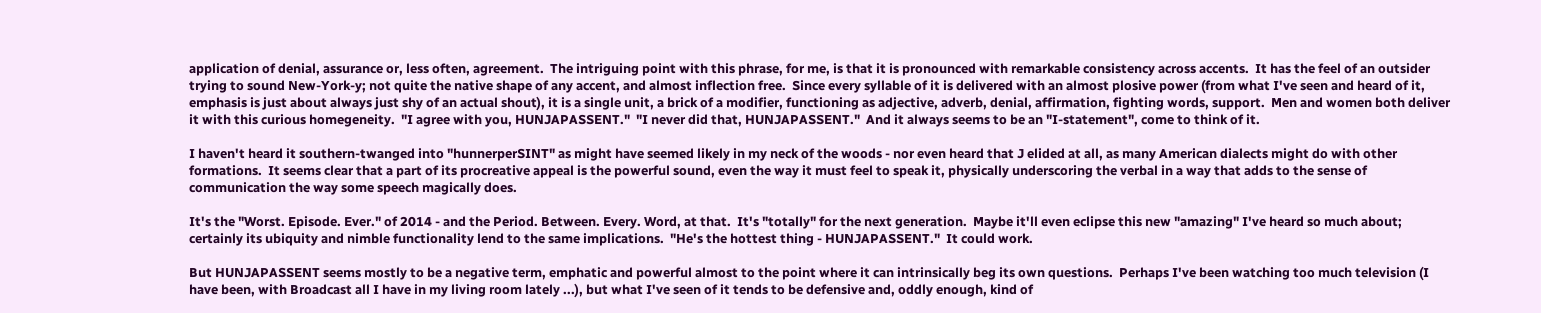application of denial, assurance or, less often, agreement.  The intriguing point with this phrase, for me, is that it is pronounced with remarkable consistency across accents.  It has the feel of an outsider trying to sound New-York-y; not quite the native shape of any accent, and almost inflection free.  Since every syllable of it is delivered with an almost plosive power (from what I've seen and heard of it, emphasis is just about always just shy of an actual shout), it is a single unit, a brick of a modifier, functioning as adjective, adverb, denial, affirmation, fighting words, support.  Men and women both deliver it with this curious homegeneity.  "I agree with you, HUNJAPASSENT."  "I never did that, HUNJAPASSENT."  And it always seems to be an "I-statement", come to think of it.

I haven't heard it southern-twanged into "hunnerperSINT" as might have seemed likely in my neck of the woods - nor even heard that J elided at all, as many American dialects might do with other formations.  It seems clear that a part of its procreative appeal is the powerful sound, even the way it must feel to speak it, physically underscoring the verbal in a way that adds to the sense of communication the way some speech magically does.

It's the "Worst. Episode. Ever." of 2014 - and the Period. Between. Every. Word, at that.  It's "totally" for the next generation.  Maybe it'll even eclipse this new "amazing" I've heard so much about; certainly its ubiquity and nimble functionality lend to the same implications.  "He's the hottest thing - HUNJAPASSENT."  It could work.

But HUNJAPASSENT seems mostly to be a negative term, emphatic and powerful almost to the point where it can intrinsically beg its own questions.  Perhaps I've been watching too much television (I have been, with Broadcast all I have in my living room lately ...), but what I've seen of it tends to be defensive and, oddly enough, kind of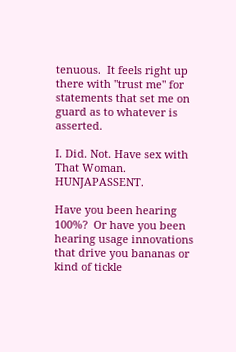tenuous.  It feels right up there with "trust me" for statements that set me on guard as to whatever is asserted.

I. Did. Not. Have sex with That Woman.  HUNJAPASSENT.

Have you been hearing 100%?  Or have you been hearing usage innovations that drive you bananas or kind of tickle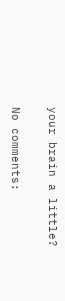your brain a little?

No comments: